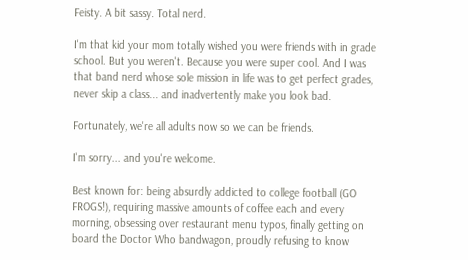Feisty. A bit sassy. Total nerd.

I'm that kid your mom totally wished you were friends with in grade school. But you weren't. Because you were super cool. And I was that band nerd whose sole mission in life was to get perfect grades, never skip a class... and inadvertently make you look bad.

Fortunately, we're all adults now so we can be friends.

I'm sorry... and you're welcome.

Best known for: being absurdly addicted to college football (GO FROGS!), requiring massive amounts of coffee each and every morning, obsessing over restaurant menu typos, finally getting on board the Doctor Who bandwagon, proudly refusing to know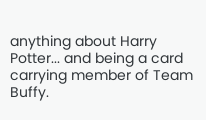anything about Harry Potter... and being a card carrying member of Team Buffy.